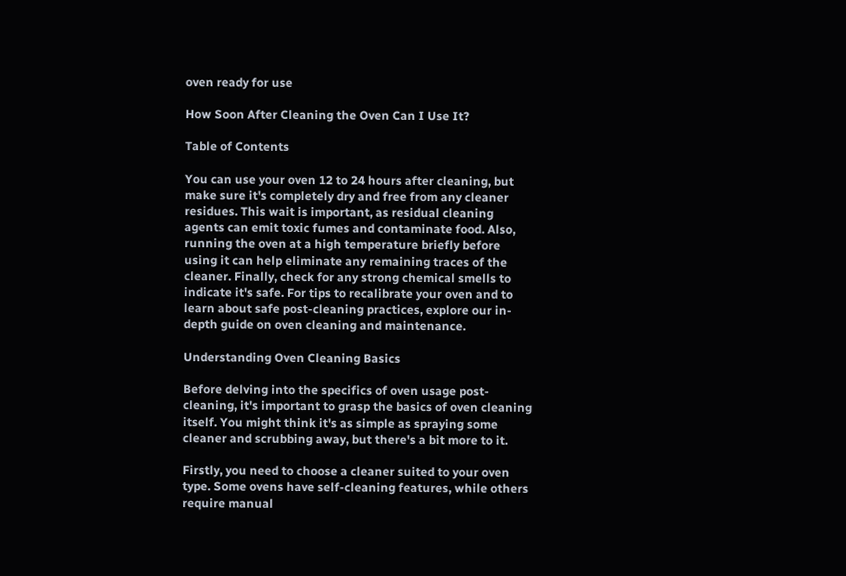oven ready for use

How Soon After Cleaning the Oven Can I Use It?

Table of Contents

You can use your oven 12 to 24 hours after cleaning, but make sure it's completely dry and free from any cleaner residues. This wait is important, as residual cleaning agents can emit toxic fumes and contaminate food. Also, running the oven at a high temperature briefly before using it can help eliminate any remaining traces of the cleaner. Finally, check for any strong chemical smells to indicate it's safe. For tips to recalibrate your oven and to learn about safe post-cleaning practices, explore our in-depth guide on oven cleaning and maintenance.

Understanding Oven Cleaning Basics

Before delving into the specifics of oven usage post-cleaning, it's important to grasp the basics of oven cleaning itself. You might think it's as simple as spraying some cleaner and scrubbing away, but there's a bit more to it.

Firstly, you need to choose a cleaner suited to your oven type. Some ovens have self-cleaning features, while others require manual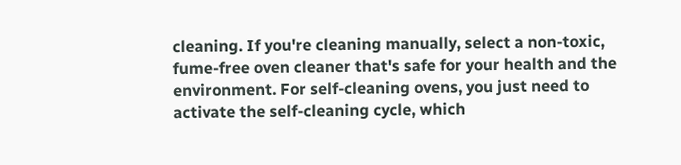cleaning. If you're cleaning manually, select a non-toxic, fume-free oven cleaner that's safe for your health and the environment. For self-cleaning ovens, you just need to activate the self-cleaning cycle, which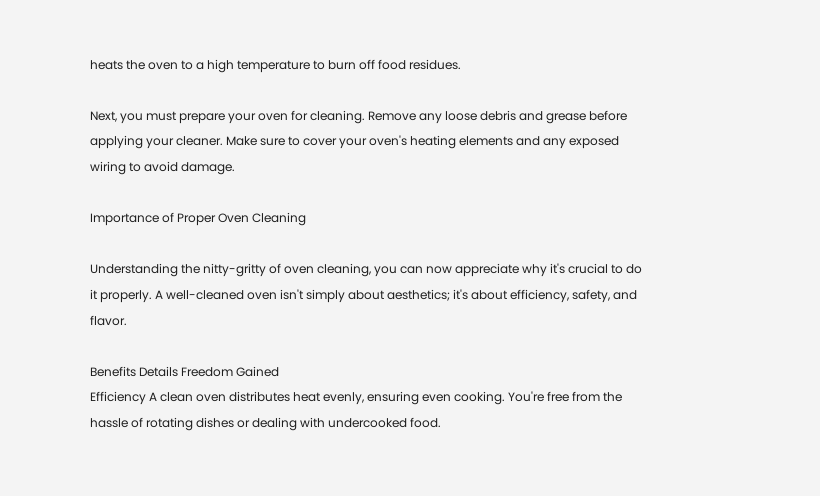heats the oven to a high temperature to burn off food residues.

Next, you must prepare your oven for cleaning. Remove any loose debris and grease before applying your cleaner. Make sure to cover your oven's heating elements and any exposed wiring to avoid damage.

Importance of Proper Oven Cleaning

Understanding the nitty-gritty of oven cleaning, you can now appreciate why it's crucial to do it properly. A well-cleaned oven isn't simply about aesthetics; it's about efficiency, safety, and flavor.

Benefits Details Freedom Gained
Efficiency A clean oven distributes heat evenly, ensuring even cooking. You're free from the hassle of rotating dishes or dealing with undercooked food.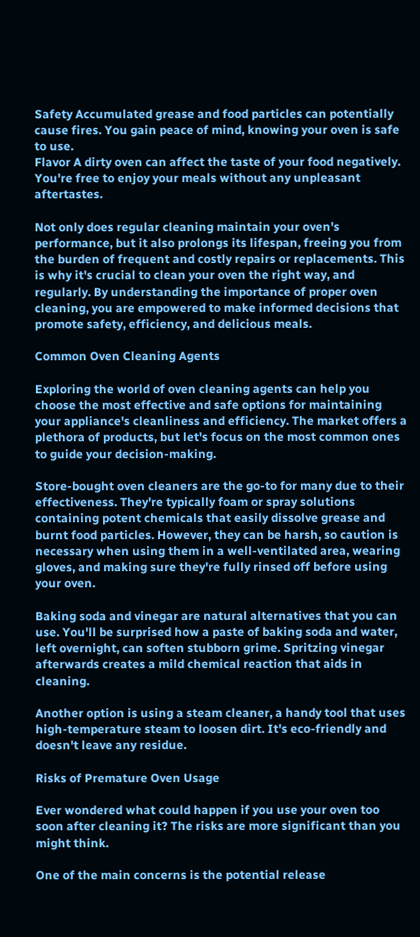Safety Accumulated grease and food particles can potentially cause fires. You gain peace of mind, knowing your oven is safe to use.
Flavor A dirty oven can affect the taste of your food negatively. You're free to enjoy your meals without any unpleasant aftertastes.

Not only does regular cleaning maintain your oven's performance, but it also prolongs its lifespan, freeing you from the burden of frequent and costly repairs or replacements. This is why it's crucial to clean your oven the right way, and regularly. By understanding the importance of proper oven cleaning, you are empowered to make informed decisions that promote safety, efficiency, and delicious meals.

Common Oven Cleaning Agents

Exploring the world of oven cleaning agents can help you choose the most effective and safe options for maintaining your appliance's cleanliness and efficiency. The market offers a plethora of products, but let's focus on the most common ones to guide your decision-making.

Store-bought oven cleaners are the go-to for many due to their effectiveness. They're typically foam or spray solutions containing potent chemicals that easily dissolve grease and burnt food particles. However, they can be harsh, so caution is necessary when using them in a well-ventilated area, wearing gloves, and making sure they're fully rinsed off before using your oven.

Baking soda and vinegar are natural alternatives that you can use. You'll be surprised how a paste of baking soda and water, left overnight, can soften stubborn grime. Spritzing vinegar afterwards creates a mild chemical reaction that aids in cleaning.

Another option is using a steam cleaner, a handy tool that uses high-temperature steam to loosen dirt. It's eco-friendly and doesn't leave any residue.

Risks of Premature Oven Usage

Ever wondered what could happen if you use your oven too soon after cleaning it? The risks are more significant than you might think.

One of the main concerns is the potential release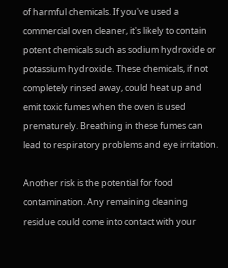of harmful chemicals. If you've used a commercial oven cleaner, it's likely to contain potent chemicals such as sodium hydroxide or potassium hydroxide. These chemicals, if not completely rinsed away, could heat up and emit toxic fumes when the oven is used prematurely. Breathing in these fumes can lead to respiratory problems and eye irritation.

Another risk is the potential for food contamination. Any remaining cleaning residue could come into contact with your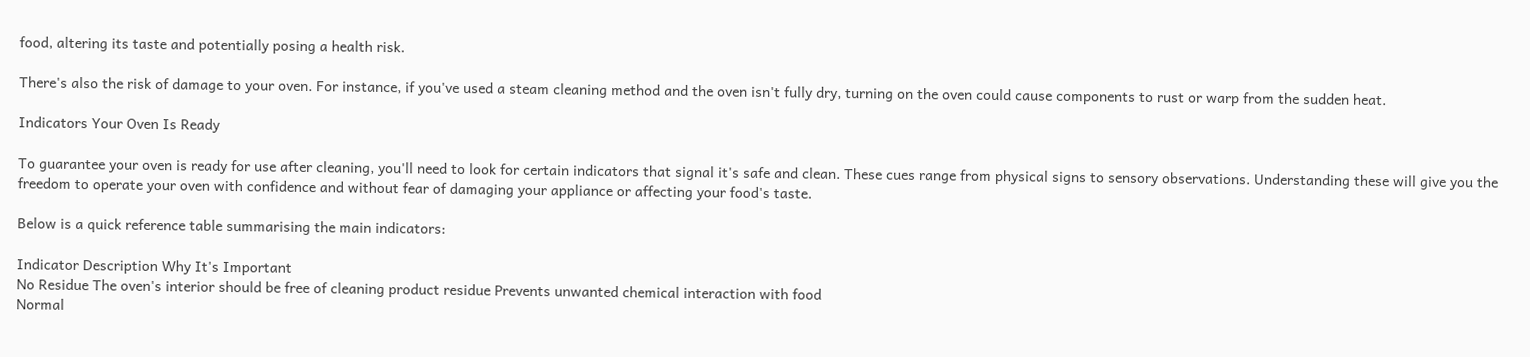food, altering its taste and potentially posing a health risk.

There's also the risk of damage to your oven. For instance, if you've used a steam cleaning method and the oven isn't fully dry, turning on the oven could cause components to rust or warp from the sudden heat.

Indicators Your Oven Is Ready

To guarantee your oven is ready for use after cleaning, you'll need to look for certain indicators that signal it's safe and clean. These cues range from physical signs to sensory observations. Understanding these will give you the freedom to operate your oven with confidence and without fear of damaging your appliance or affecting your food's taste.

Below is a quick reference table summarising the main indicators:

Indicator Description Why It's Important
No Residue The oven's interior should be free of cleaning product residue Prevents unwanted chemical interaction with food
Normal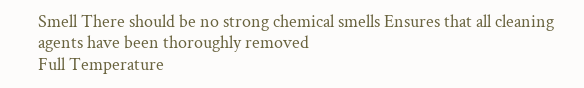Smell There should be no strong chemical smells Ensures that all cleaning agents have been thoroughly removed
Full Temperature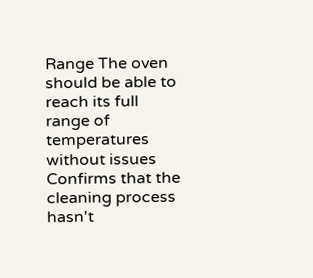Range The oven should be able to reach its full range of temperatures without issues Confirms that the cleaning process hasn't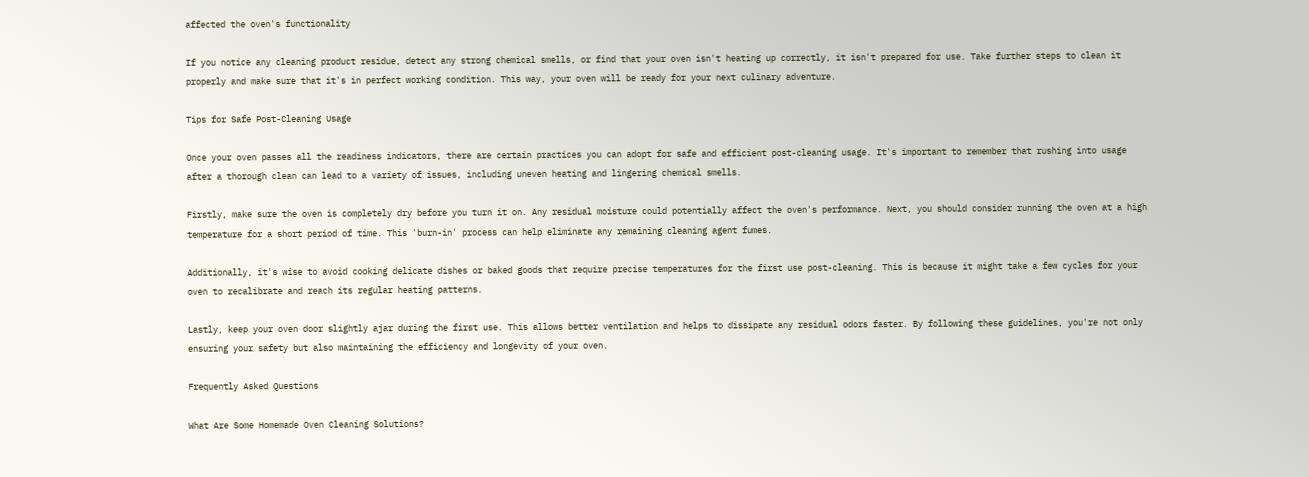affected the oven's functionality

If you notice any cleaning product residue, detect any strong chemical smells, or find that your oven isn't heating up correctly, it isn't prepared for use. Take further steps to clean it properly and make sure that it's in perfect working condition. This way, your oven will be ready for your next culinary adventure.

Tips for Safe Post-Cleaning Usage

Once your oven passes all the readiness indicators, there are certain practices you can adopt for safe and efficient post-cleaning usage. It's important to remember that rushing into usage after a thorough clean can lead to a variety of issues, including uneven heating and lingering chemical smells.

Firstly, make sure the oven is completely dry before you turn it on. Any residual moisture could potentially affect the oven's performance. Next, you should consider running the oven at a high temperature for a short period of time. This 'burn-in' process can help eliminate any remaining cleaning agent fumes.

Additionally, it's wise to avoid cooking delicate dishes or baked goods that require precise temperatures for the first use post-cleaning. This is because it might take a few cycles for your oven to recalibrate and reach its regular heating patterns.

Lastly, keep your oven door slightly ajar during the first use. This allows better ventilation and helps to dissipate any residual odors faster. By following these guidelines, you're not only ensuring your safety but also maintaining the efficiency and longevity of your oven.

Frequently Asked Questions

What Are Some Homemade Oven Cleaning Solutions?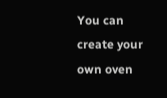You can create your own oven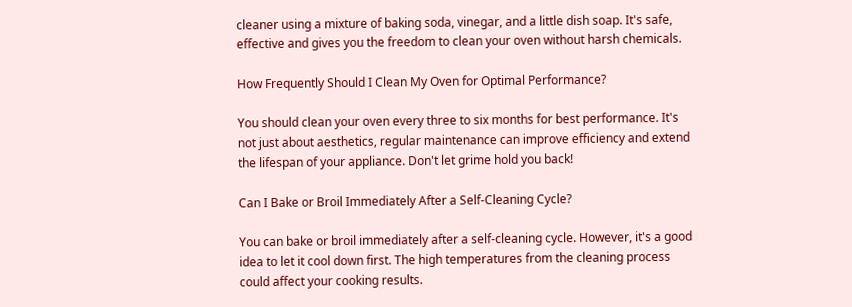cleaner using a mixture of baking soda, vinegar, and a little dish soap. It's safe, effective and gives you the freedom to clean your oven without harsh chemicals.

How Frequently Should I Clean My Oven for Optimal Performance?

You should clean your oven every three to six months for best performance. It's not just about aesthetics, regular maintenance can improve efficiency and extend the lifespan of your appliance. Don't let grime hold you back!

Can I Bake or Broil Immediately After a Self-Cleaning Cycle?

You can bake or broil immediately after a self-cleaning cycle. However, it's a good idea to let it cool down first. The high temperatures from the cleaning process could affect your cooking results.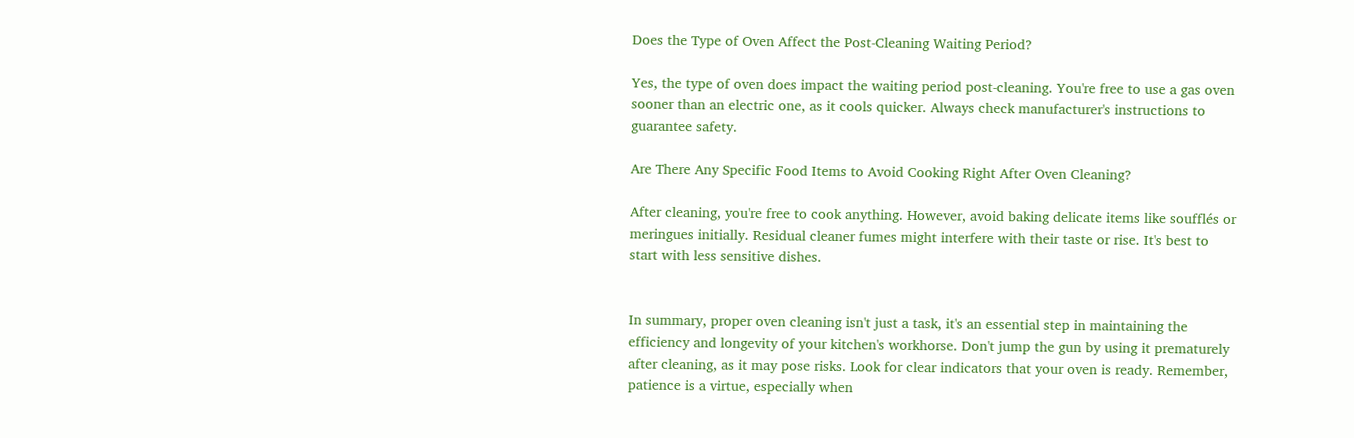Does the Type of Oven Affect the Post-Cleaning Waiting Period?

Yes, the type of oven does impact the waiting period post-cleaning. You're free to use a gas oven sooner than an electric one, as it cools quicker. Always check manufacturer's instructions to guarantee safety.

Are There Any Specific Food Items to Avoid Cooking Right After Oven Cleaning?

After cleaning, you're free to cook anything. However, avoid baking delicate items like soufflés or meringues initially. Residual cleaner fumes might interfere with their taste or rise. It's best to start with less sensitive dishes.


In summary, proper oven cleaning isn't just a task, it's an essential step in maintaining the efficiency and longevity of your kitchen's workhorse. Don't jump the gun by using it prematurely after cleaning, as it may pose risks. Look for clear indicators that your oven is ready. Remember, patience is a virtue, especially when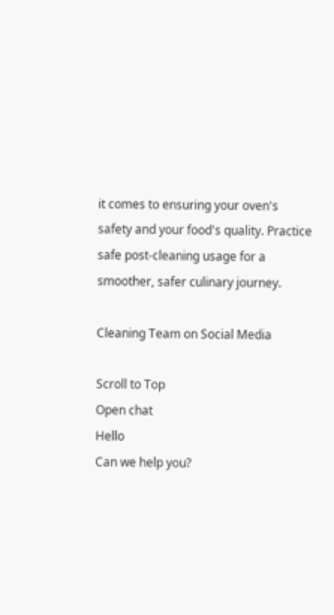it comes to ensuring your oven's safety and your food's quality. Practice safe post-cleaning usage for a smoother, safer culinary journey.

Cleaning Team on Social Media

Scroll to Top
Open chat
Hello
Can we help you?